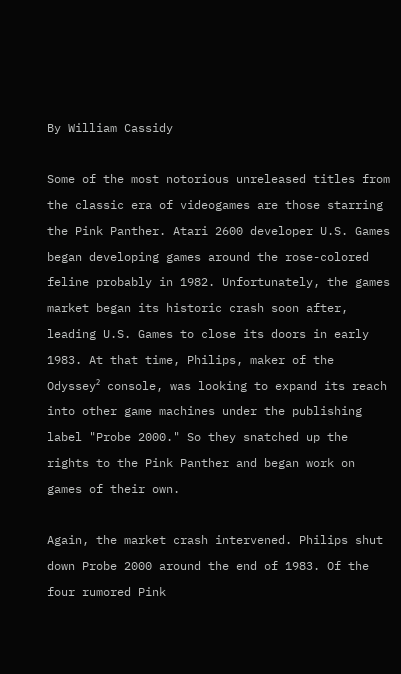By William Cassidy

Some of the most notorious unreleased titles from the classic era of videogames are those starring the Pink Panther. Atari 2600 developer U.S. Games began developing games around the rose-colored feline probably in 1982. Unfortunately, the games market began its historic crash soon after, leading U.S. Games to close its doors in early 1983. At that time, Philips, maker of the Odyssey² console, was looking to expand its reach into other game machines under the publishing label "Probe 2000." So they snatched up the rights to the Pink Panther and began work on games of their own.

Again, the market crash intervened. Philips shut down Probe 2000 around the end of 1983. Of the four rumored Pink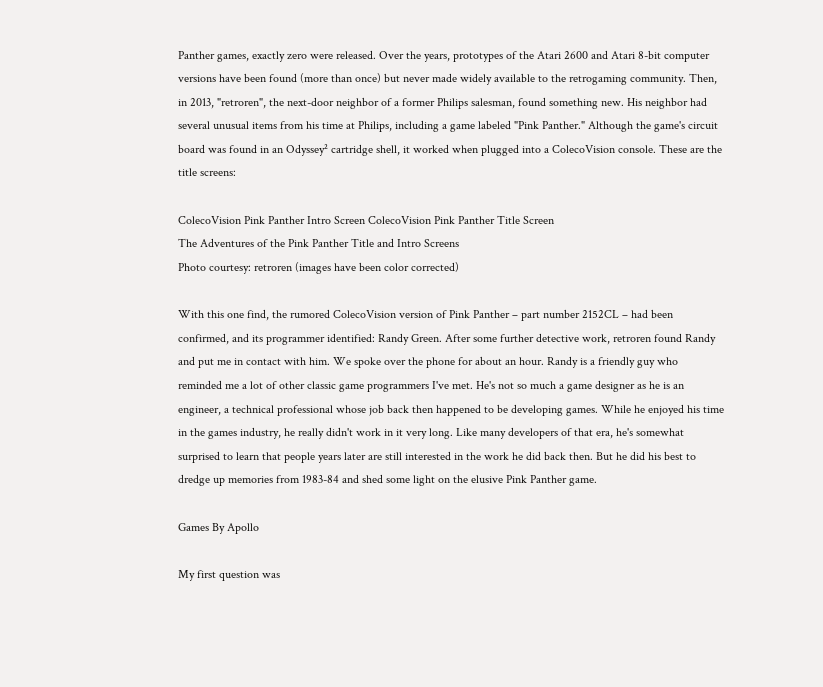Panther games, exactly zero were released. Over the years, prototypes of the Atari 2600 and Atari 8-bit computer versions have been found (more than once) but never made widely available to the retrogaming community. Then, in 2013, "retroren", the next-door neighbor of a former Philips salesman, found something new. His neighbor had several unusual items from his time at Philips, including a game labeled "Pink Panther." Although the game's circuit board was found in an Odyssey² cartridge shell, it worked when plugged into a ColecoVision console. These are the title screens:

ColecoVision Pink Panther Intro Screen ColecoVision Pink Panther Title Screen
The Adventures of the Pink Panther Title and Intro Screens
Photo courtesy: retroren (images have been color corrected)

With this one find, the rumored ColecoVision version of Pink Panther – part number 2152CL – had been confirmed, and its programmer identified: Randy Green. After some further detective work, retroren found Randy and put me in contact with him. We spoke over the phone for about an hour. Randy is a friendly guy who reminded me a lot of other classic game programmers I've met. He's not so much a game designer as he is an engineer, a technical professional whose job back then happened to be developing games. While he enjoyed his time in the games industry, he really didn't work in it very long. Like many developers of that era, he's somewhat surprised to learn that people years later are still interested in the work he did back then. But he did his best to dredge up memories from 1983-84 and shed some light on the elusive Pink Panther game.

Games By Apollo

My first question was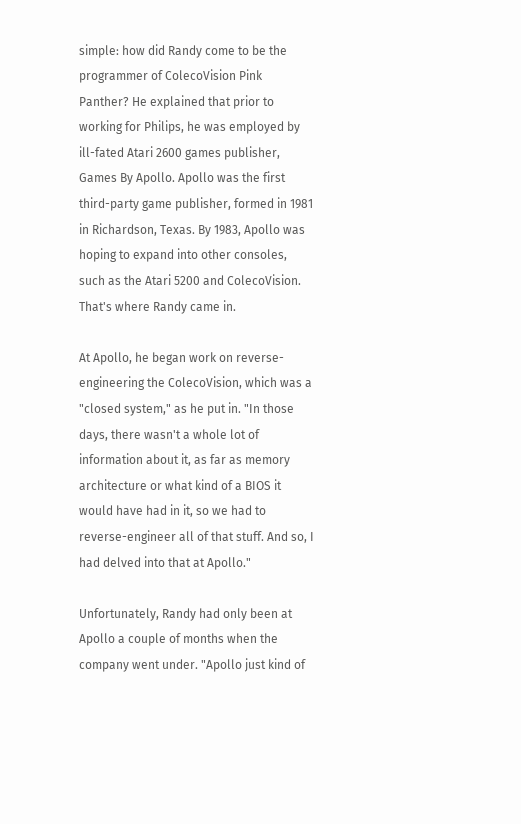simple: how did Randy come to be the programmer of ColecoVision Pink Panther? He explained that prior to working for Philips, he was employed by ill-fated Atari 2600 games publisher, Games By Apollo. Apollo was the first third-party game publisher, formed in 1981 in Richardson, Texas. By 1983, Apollo was hoping to expand into other consoles, such as the Atari 5200 and ColecoVision. That's where Randy came in.

At Apollo, he began work on reverse-engineering the ColecoVision, which was a "closed system," as he put in. "In those days, there wasn't a whole lot of information about it, as far as memory architecture or what kind of a BIOS it would have had in it, so we had to reverse-engineer all of that stuff. And so, I had delved into that at Apollo."

Unfortunately, Randy had only been at Apollo a couple of months when the company went under. "Apollo just kind of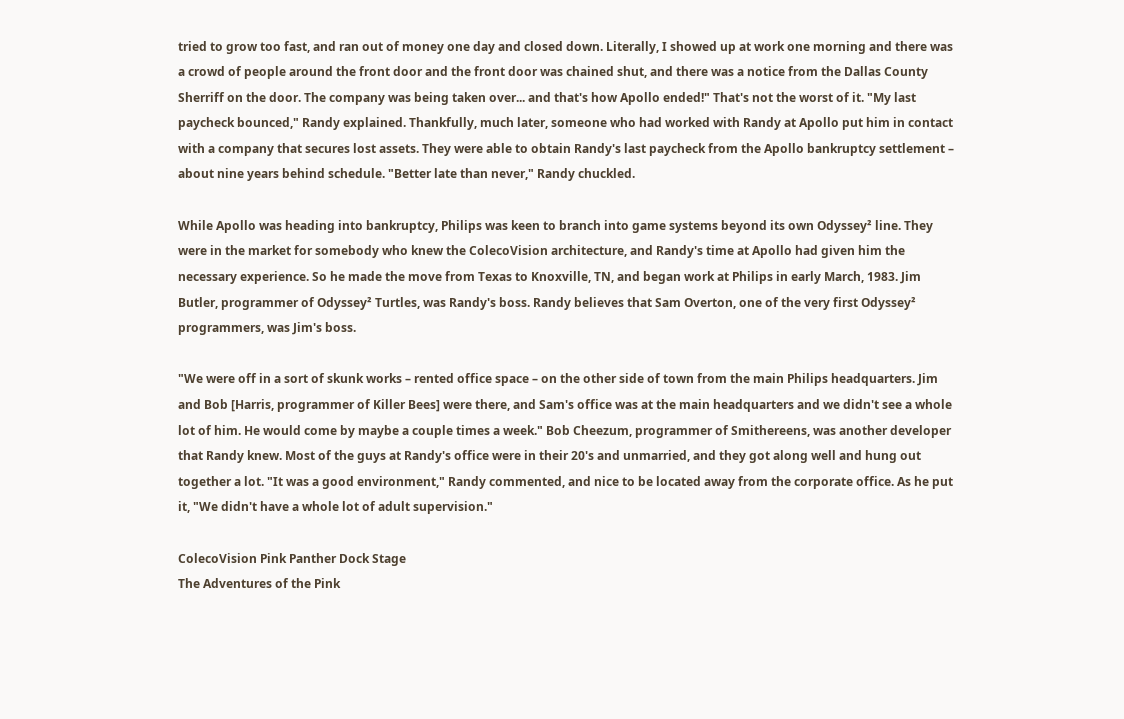tried to grow too fast, and ran out of money one day and closed down. Literally, I showed up at work one morning and there was a crowd of people around the front door and the front door was chained shut, and there was a notice from the Dallas County Sherriff on the door. The company was being taken over... and that's how Apollo ended!" That's not the worst of it. "My last paycheck bounced," Randy explained. Thankfully, much later, someone who had worked with Randy at Apollo put him in contact with a company that secures lost assets. They were able to obtain Randy's last paycheck from the Apollo bankruptcy settlement – about nine years behind schedule. "Better late than never," Randy chuckled.

While Apollo was heading into bankruptcy, Philips was keen to branch into game systems beyond its own Odyssey² line. They were in the market for somebody who knew the ColecoVision architecture, and Randy's time at Apollo had given him the necessary experience. So he made the move from Texas to Knoxville, TN, and began work at Philips in early March, 1983. Jim Butler, programmer of Odyssey² Turtles, was Randy's boss. Randy believes that Sam Overton, one of the very first Odyssey² programmers, was Jim's boss.

"We were off in a sort of skunk works – rented office space – on the other side of town from the main Philips headquarters. Jim and Bob [Harris, programmer of Killer Bees] were there, and Sam's office was at the main headquarters and we didn't see a whole lot of him. He would come by maybe a couple times a week." Bob Cheezum, programmer of Smithereens, was another developer that Randy knew. Most of the guys at Randy's office were in their 20's and unmarried, and they got along well and hung out together a lot. "It was a good environment," Randy commented, and nice to be located away from the corporate office. As he put it, "We didn't have a whole lot of adult supervision."

ColecoVision Pink Panther Dock Stage
The Adventures of the Pink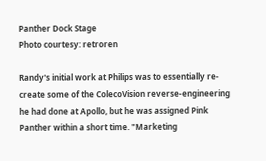Panther Dock Stage
Photo courtesy: retroren

Randy's initial work at Philips was to essentially re-create some of the ColecoVision reverse-engineering he had done at Apollo, but he was assigned Pink Panther within a short time. "Marketing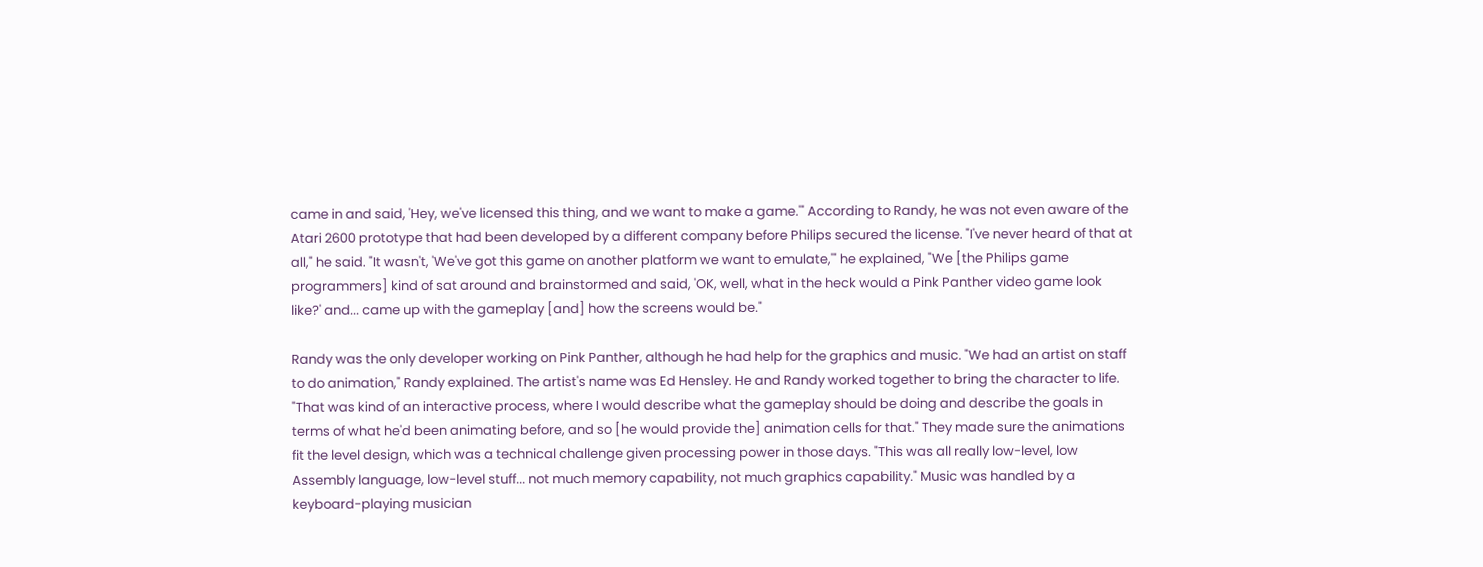came in and said, 'Hey, we've licensed this thing, and we want to make a game.'" According to Randy, he was not even aware of the Atari 2600 prototype that had been developed by a different company before Philips secured the license. "I've never heard of that at all," he said. "It wasn't, 'We've got this game on another platform we want to emulate,'" he explained, "We [the Philips game programmers] kind of sat around and brainstormed and said, 'OK, well, what in the heck would a Pink Panther video game look like?' and... came up with the gameplay [and] how the screens would be."

Randy was the only developer working on Pink Panther, although he had help for the graphics and music. "We had an artist on staff to do animation," Randy explained. The artist's name was Ed Hensley. He and Randy worked together to bring the character to life. "That was kind of an interactive process, where I would describe what the gameplay should be doing and describe the goals in terms of what he'd been animating before, and so [he would provide the] animation cells for that." They made sure the animations fit the level design, which was a technical challenge given processing power in those days. "This was all really low-level, low Assembly language, low-level stuff... not much memory capability, not much graphics capability." Music was handled by a keyboard-playing musician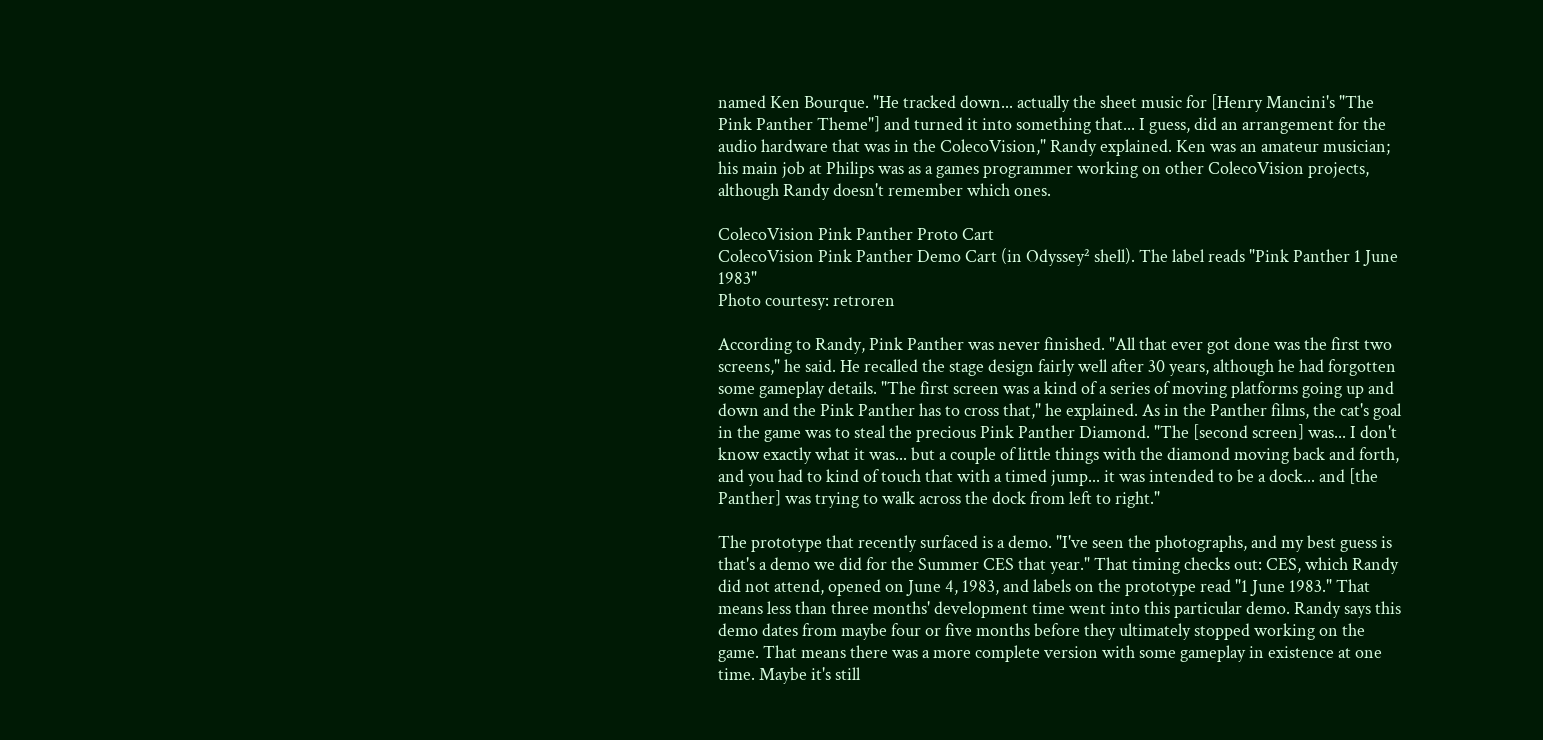named Ken Bourque. "He tracked down... actually the sheet music for [Henry Mancini's "The Pink Panther Theme"] and turned it into something that... I guess, did an arrangement for the audio hardware that was in the ColecoVision," Randy explained. Ken was an amateur musician; his main job at Philips was as a games programmer working on other ColecoVision projects, although Randy doesn't remember which ones.

ColecoVision Pink Panther Proto Cart
ColecoVision Pink Panther Demo Cart (in Odyssey² shell). The label reads "Pink Panther 1 June 1983"
Photo courtesy: retroren

According to Randy, Pink Panther was never finished. "All that ever got done was the first two screens," he said. He recalled the stage design fairly well after 30 years, although he had forgotten some gameplay details. "The first screen was a kind of a series of moving platforms going up and down and the Pink Panther has to cross that," he explained. As in the Panther films, the cat's goal in the game was to steal the precious Pink Panther Diamond. "The [second screen] was... I don't know exactly what it was... but a couple of little things with the diamond moving back and forth, and you had to kind of touch that with a timed jump... it was intended to be a dock... and [the Panther] was trying to walk across the dock from left to right."

The prototype that recently surfaced is a demo. "I've seen the photographs, and my best guess is that's a demo we did for the Summer CES that year." That timing checks out: CES, which Randy did not attend, opened on June 4, 1983, and labels on the prototype read "1 June 1983." That means less than three months' development time went into this particular demo. Randy says this demo dates from maybe four or five months before they ultimately stopped working on the game. That means there was a more complete version with some gameplay in existence at one time. Maybe it's still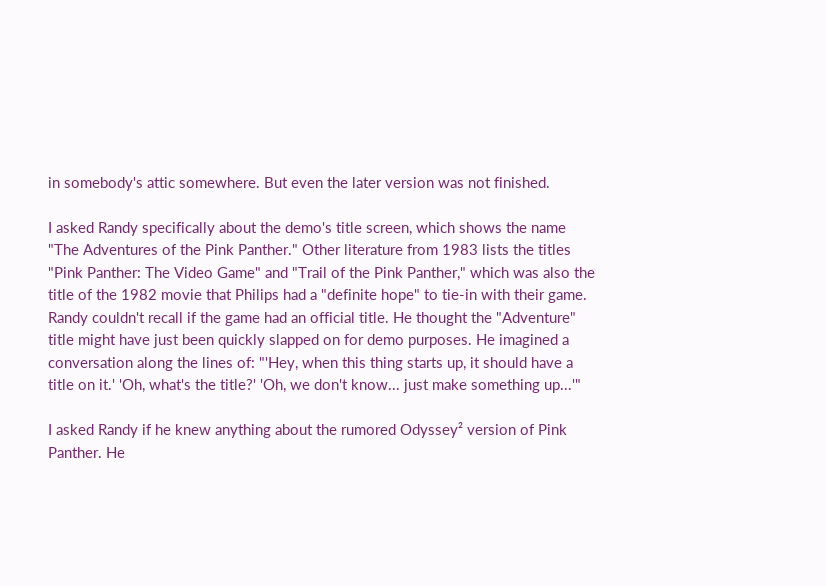in somebody's attic somewhere. But even the later version was not finished.

I asked Randy specifically about the demo's title screen, which shows the name "The Adventures of the Pink Panther." Other literature from 1983 lists the titles "Pink Panther: The Video Game" and "Trail of the Pink Panther," which was also the title of the 1982 movie that Philips had a "definite hope" to tie-in with their game. Randy couldn't recall if the game had an official title. He thought the "Adventure" title might have just been quickly slapped on for demo purposes. He imagined a conversation along the lines of: "'Hey, when this thing starts up, it should have a title on it.' 'Oh, what's the title?' 'Oh, we don't know... just make something up...'"

I asked Randy if he knew anything about the rumored Odyssey² version of Pink Panther. He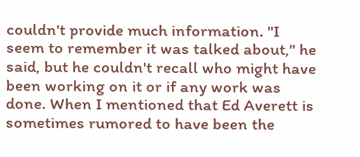couldn't provide much information. "I seem to remember it was talked about," he said, but he couldn't recall who might have been working on it or if any work was done. When I mentioned that Ed Averett is sometimes rumored to have been the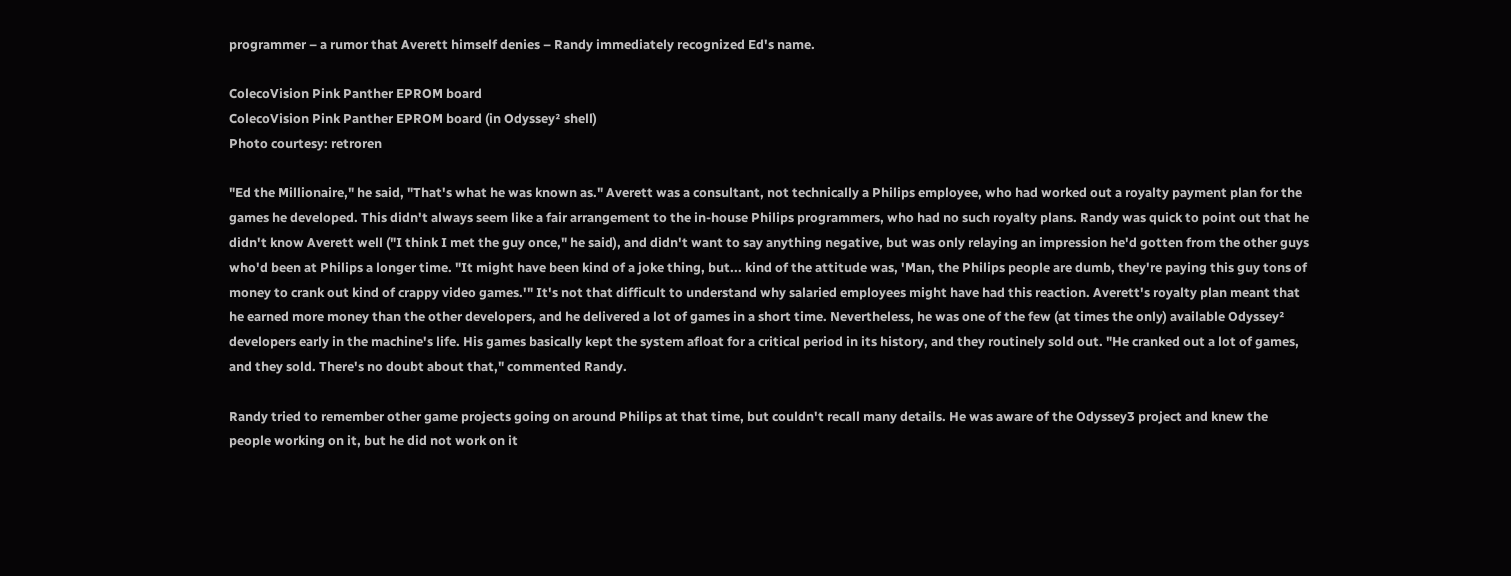programmer – a rumor that Averett himself denies – Randy immediately recognized Ed's name.

ColecoVision Pink Panther EPROM board
ColecoVision Pink Panther EPROM board (in Odyssey² shell)
Photo courtesy: retroren

"Ed the Millionaire," he said, "That's what he was known as." Averett was a consultant, not technically a Philips employee, who had worked out a royalty payment plan for the games he developed. This didn't always seem like a fair arrangement to the in-house Philips programmers, who had no such royalty plans. Randy was quick to point out that he didn't know Averett well ("I think I met the guy once," he said), and didn't want to say anything negative, but was only relaying an impression he'd gotten from the other guys who'd been at Philips a longer time. "It might have been kind of a joke thing, but... kind of the attitude was, 'Man, the Philips people are dumb, they're paying this guy tons of money to crank out kind of crappy video games.'" It's not that difficult to understand why salaried employees might have had this reaction. Averett's royalty plan meant that he earned more money than the other developers, and he delivered a lot of games in a short time. Nevertheless, he was one of the few (at times the only) available Odyssey² developers early in the machine's life. His games basically kept the system afloat for a critical period in its history, and they routinely sold out. "He cranked out a lot of games, and they sold. There's no doubt about that," commented Randy.

Randy tried to remember other game projects going on around Philips at that time, but couldn't recall many details. He was aware of the Odyssey3 project and knew the people working on it, but he did not work on it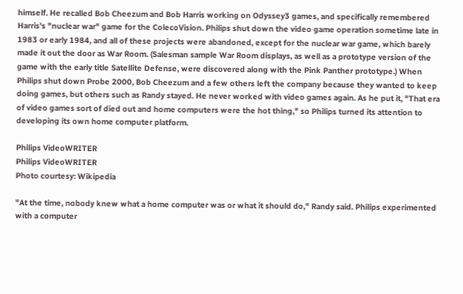himself. He recalled Bob Cheezum and Bob Harris working on Odyssey3 games, and specifically remembered Harris's "nuclear war" game for the ColecoVision. Philips shut down the video game operation sometime late in 1983 or early 1984, and all of these projects were abandoned, except for the nuclear war game, which barely made it out the door as War Room. (Salesman sample War Room displays, as well as a prototype version of the game with the early title Satellite Defense, were discovered along with the Pink Panther prototype.) When Philips shut down Probe 2000, Bob Cheezum and a few others left the company because they wanted to keep doing games, but others such as Randy stayed. He never worked with video games again. As he put it, "That era of video games sort of died out and home computers were the hot thing," so Philips turned its attention to developing its own home computer platform.

Philips VideoWRITER
Philips VideoWRITER
Photo courtesy: Wikipedia

"At the time, nobody knew what a home computer was or what it should do," Randy said. Philips experimented with a computer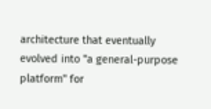architecture that eventually evolved into "a general-purpose platform" for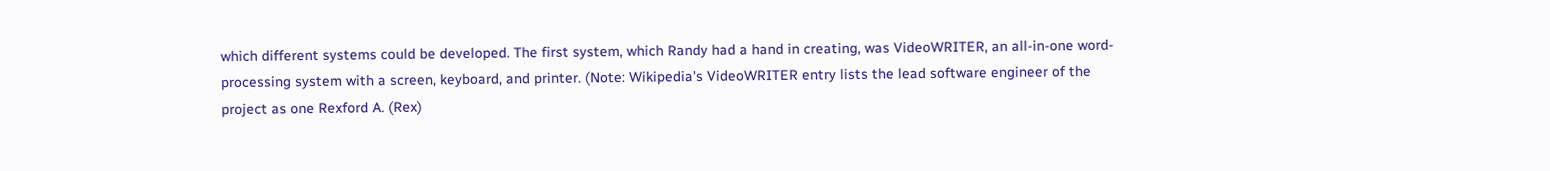which different systems could be developed. The first system, which Randy had a hand in creating, was VideoWRITER, an all-in-one word-processing system with a screen, keyboard, and printer. (Note: Wikipedia's VideoWRITER entry lists the lead software engineer of the project as one Rexford A. (Rex)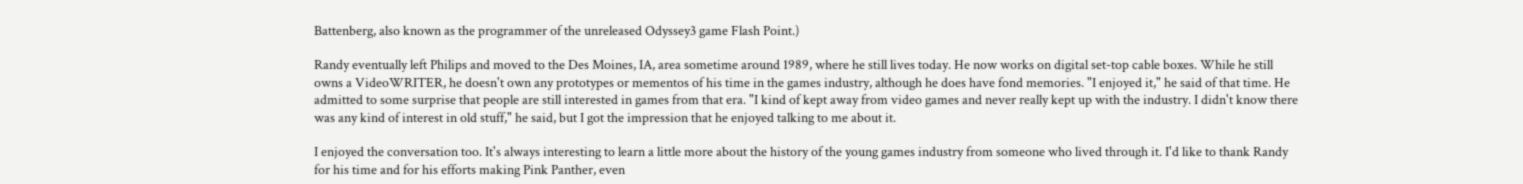Battenberg, also known as the programmer of the unreleased Odyssey3 game Flash Point.)

Randy eventually left Philips and moved to the Des Moines, IA, area sometime around 1989, where he still lives today. He now works on digital set-top cable boxes. While he still owns a VideoWRITER, he doesn't own any prototypes or mementos of his time in the games industry, although he does have fond memories. "I enjoyed it," he said of that time. He admitted to some surprise that people are still interested in games from that era. "I kind of kept away from video games and never really kept up with the industry. I didn't know there was any kind of interest in old stuff," he said, but I got the impression that he enjoyed talking to me about it.

I enjoyed the conversation too. It's always interesting to learn a little more about the history of the young games industry from someone who lived through it. I'd like to thank Randy for his time and for his efforts making Pink Panther, even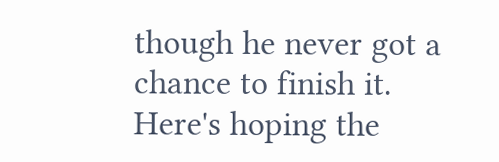though he never got a chance to finish it. Here's hoping the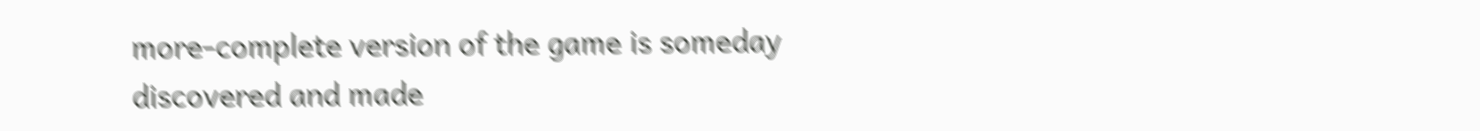more-complete version of the game is someday discovered and made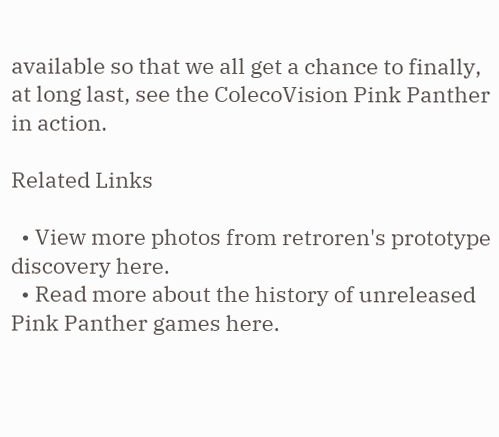available so that we all get a chance to finally, at long last, see the ColecoVision Pink Panther in action.

Related Links

  • View more photos from retroren's prototype discovery here.
  • Read more about the history of unreleased Pink Panther games here.